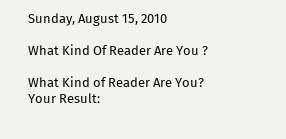Sunday, August 15, 2010

What Kind Of Reader Are You ?

What Kind of Reader Are You?
Your Result: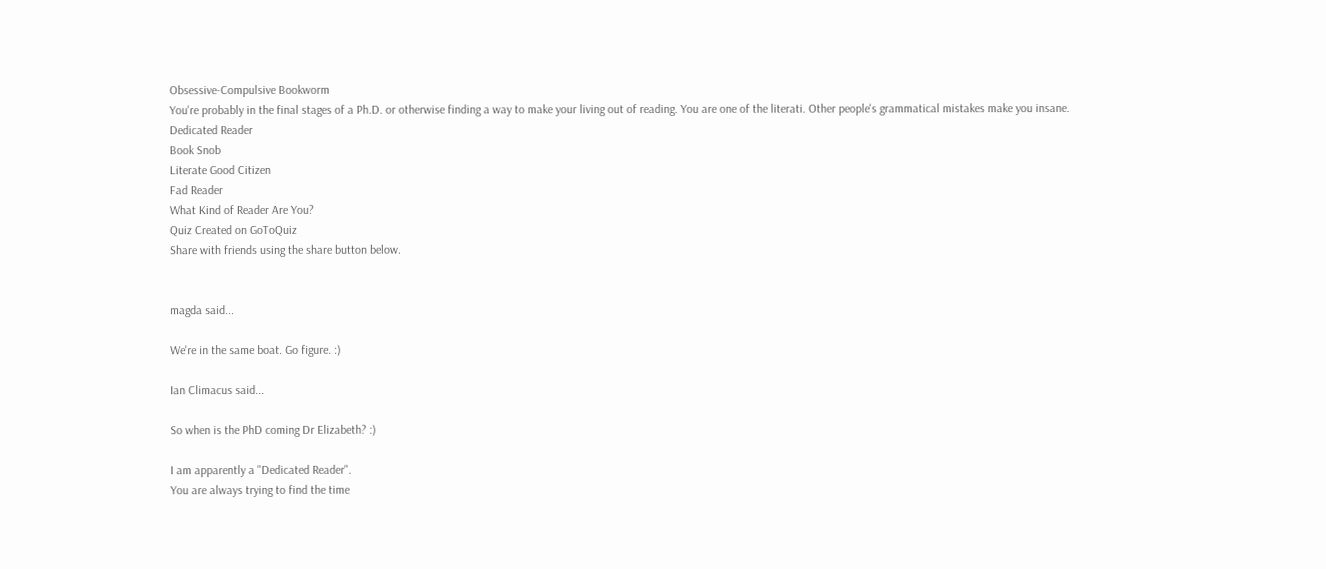Obsessive-Compulsive Bookworm
You're probably in the final stages of a Ph.D. or otherwise finding a way to make your living out of reading. You are one of the literati. Other people's grammatical mistakes make you insane.
Dedicated Reader
Book Snob
Literate Good Citizen
Fad Reader
What Kind of Reader Are You?
Quiz Created on GoToQuiz
Share with friends using the share button below.


magda said...

We're in the same boat. Go figure. :)

Ian Climacus said...

So when is the PhD coming Dr Elizabeth? :)

I am apparently a "Dedicated Reader".
You are always trying to find the time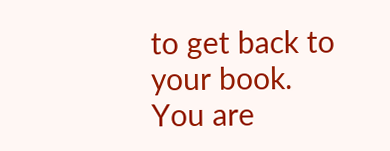to get back to your book. You are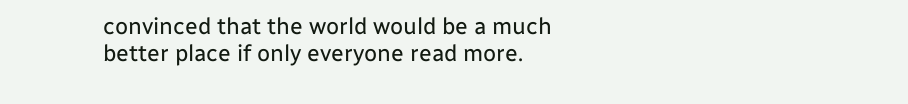convinced that the world would be a much better place if only everyone read more.